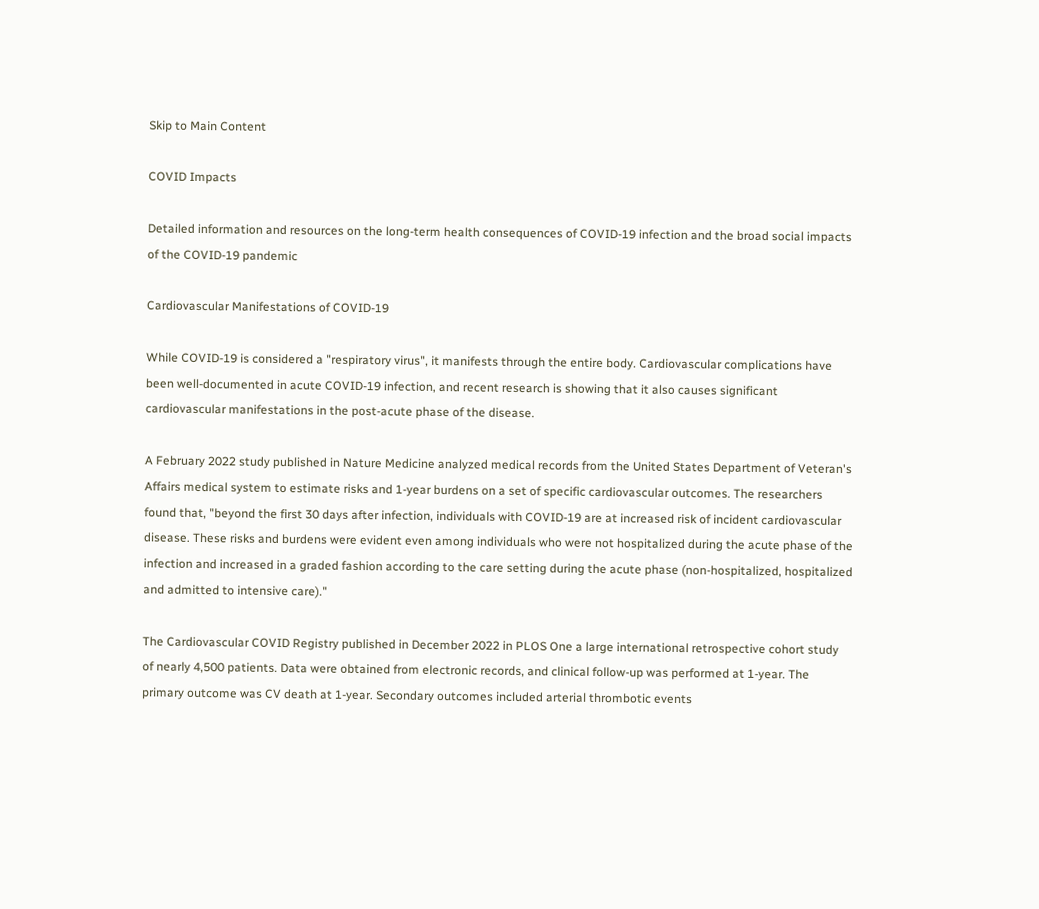Skip to Main Content

COVID Impacts

Detailed information and resources on the long-term health consequences of COVID-19 infection and the broad social impacts of the COVID-19 pandemic

Cardiovascular Manifestations of COVID-19

While COVID-19 is considered a "respiratory virus", it manifests through the entire body. Cardiovascular complications have been well-documented in acute COVID-19 infection, and recent research is showing that it also causes significant cardiovascular manifestations in the post-acute phase of the disease.

A February 2022 study published in Nature Medicine analyzed medical records from the United States Department of Veteran's Affairs medical system to estimate risks and 1-year burdens on a set of specific cardiovascular outcomes. The researchers found that, "beyond the first 30 days after infection, individuals with COVID-19 are at increased risk of incident cardiovascular disease. These risks and burdens were evident even among individuals who were not hospitalized during the acute phase of the infection and increased in a graded fashion according to the care setting during the acute phase (non-hospitalized, hospitalized and admitted to intensive care)."

The Cardiovascular COVID Registry published in December 2022 in PLOS One a large international retrospective cohort study of nearly 4,500 patients. Data were obtained from electronic records, and clinical follow-up was performed at 1-year. The primary outcome was CV death at 1-year. Secondary outcomes included arterial thrombotic events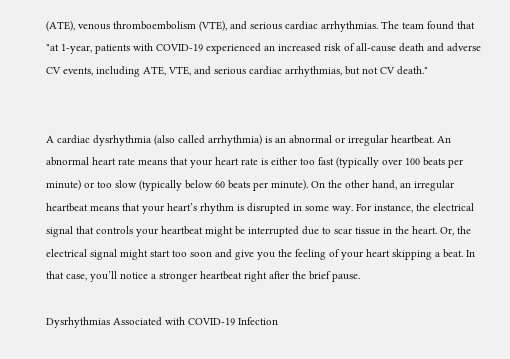(ATE), venous thromboembolism (VTE), and serious cardiac arrhythmias. The team found that "at 1-year, patients with COVID-19 experienced an increased risk of all-cause death and adverse CV events, including ATE, VTE, and serious cardiac arrhythmias, but not CV death."


A cardiac dysrhythmia (also called arrhythmia) is an abnormal or irregular heartbeat. An abnormal heart rate means that your heart rate is either too fast (typically over 100 beats per minute) or too slow (typically below 60 beats per minute). On the other hand, an irregular heartbeat means that your heart’s rhythm is disrupted in some way. For instance, the electrical signal that controls your heartbeat might be interrupted due to scar tissue in the heart. Or, the electrical signal might start too soon and give you the feeling of your heart skipping a beat. In that case, you’ll notice a stronger heartbeat right after the brief pause.

Dysrhythmias Associated with COVID-19 Infection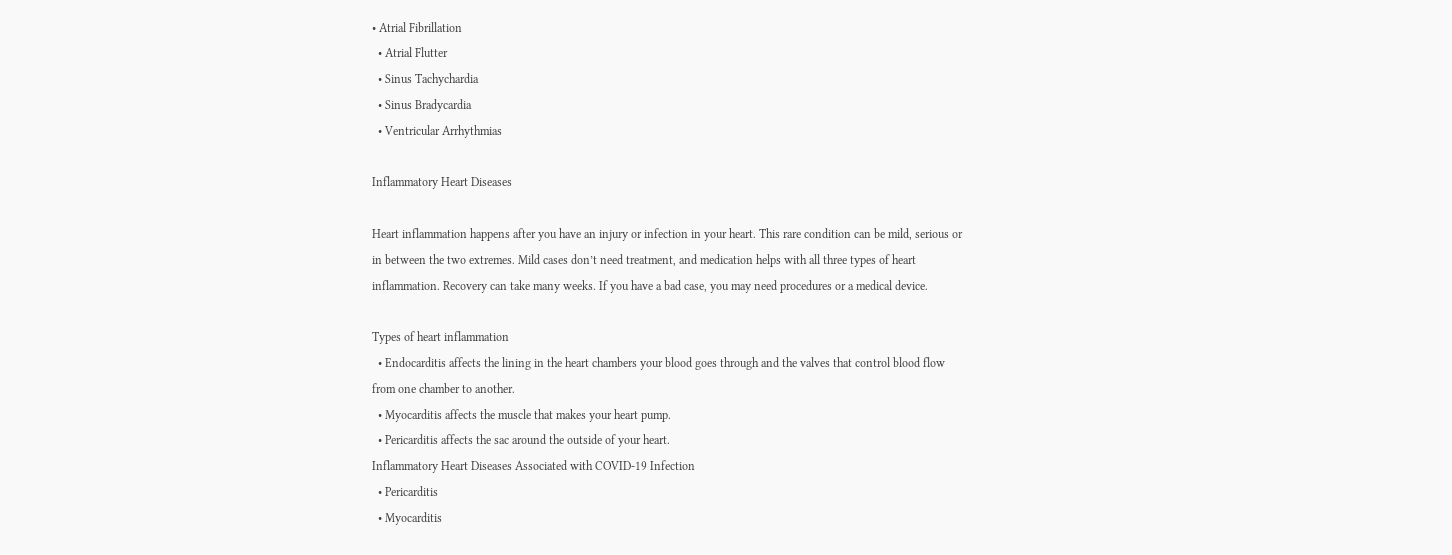• Atrial Fibrillation
  • Atrial Flutter
  • Sinus Tachychardia
  • Sinus Bradycardia
  • Ventricular Arrhythmias

Inflammatory Heart Diseases

Heart inflammation happens after you have an injury or infection in your heart. This rare condition can be mild, serious or in between the two extremes. Mild cases don’t need treatment, and medication helps with all three types of heart inflammation. Recovery can take many weeks. If you have a bad case, you may need procedures or a medical device.

Types of heart inflammation
  • Endocarditis affects the lining in the heart chambers your blood goes through and the valves that control blood flow from one chamber to another.
  • Myocarditis affects the muscle that makes your heart pump.
  • Pericarditis affects the sac around the outside of your heart.
Inflammatory Heart Diseases Associated with COVID-19 Infection
  • Pericarditis
  • Myocarditis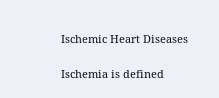Ischemic Heart Diseases

Ischemia is defined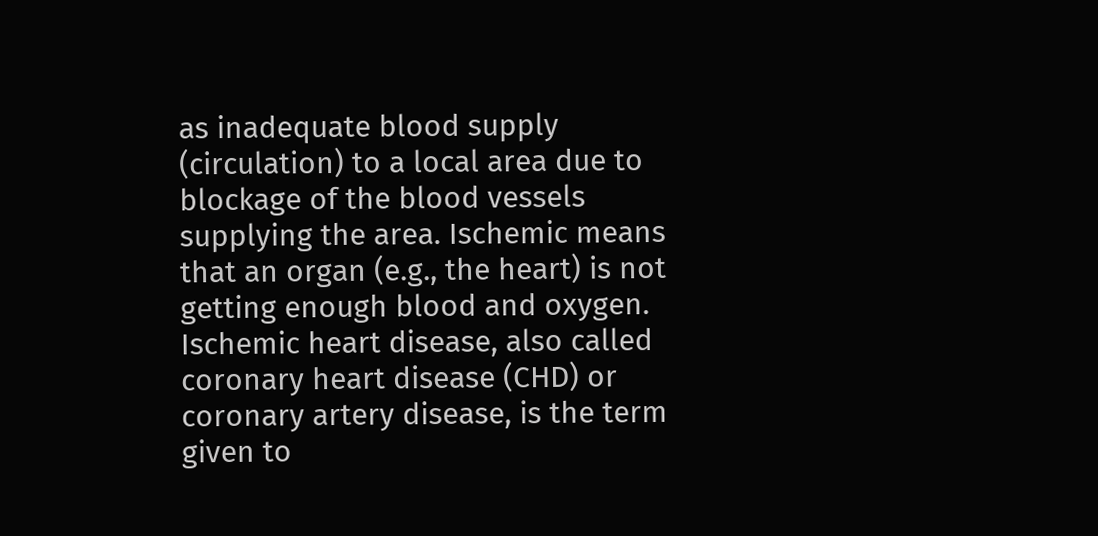as inadequate blood supply (circulation) to a local area due to blockage of the blood vessels supplying the area. Ischemic means that an organ (e.g., the heart) is not getting enough blood and oxygen. Ischemic heart disease, also called coronary heart disease (CHD) or coronary artery disease, is the term given to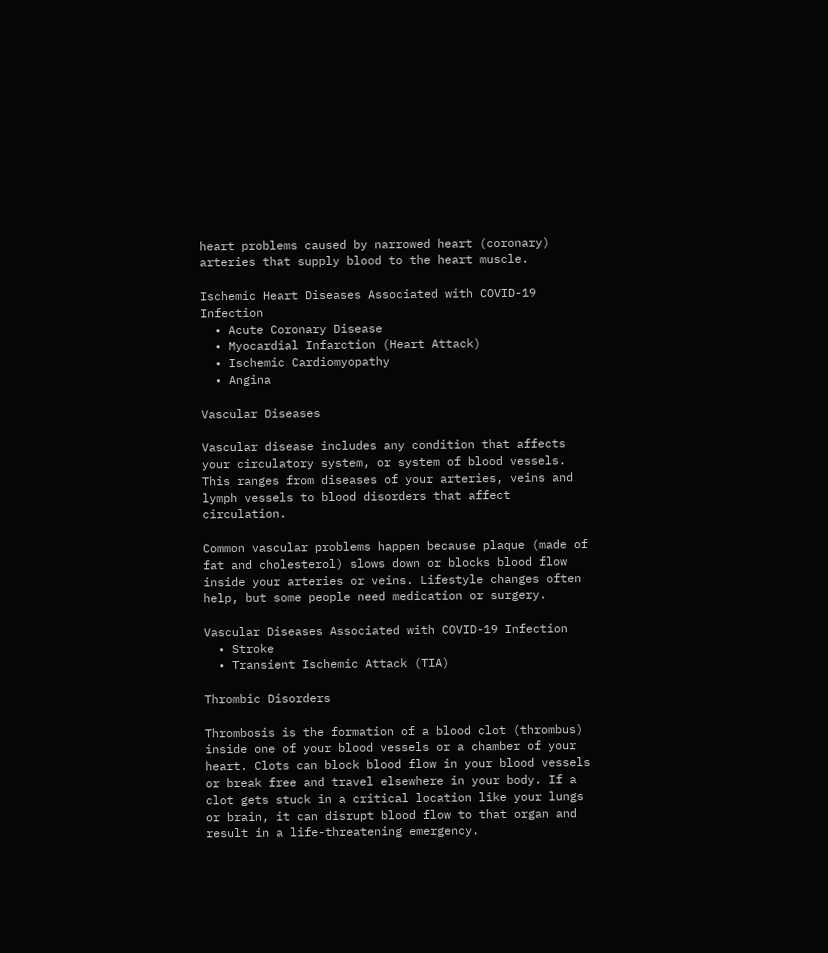heart problems caused by narrowed heart (coronary) arteries that supply blood to the heart muscle.

Ischemic Heart Diseases Associated with COVID-19 Infection
  • Acute Coronary Disease
  • Myocardial Infarction (Heart Attack)
  • Ischemic Cardiomyopathy
  • Angina

Vascular Diseases

Vascular disease includes any condition that affects your circulatory system, or system of blood vessels. This ranges from diseases of your arteries, veins and lymph vessels to blood disorders that affect circulation.

Common vascular problems happen because plaque (made of fat and cholesterol) slows down or blocks blood flow inside your arteries or veins. Lifestyle changes often help, but some people need medication or surgery.

Vascular Diseases Associated with COVID-19 Infection
  • Stroke
  • Transient Ischemic Attack (TIA)

Thrombic Disorders

Thrombosis is the formation of a blood clot (thrombus) inside one of your blood vessels or a chamber of your heart. Clots can block blood flow in your blood vessels or break free and travel elsewhere in your body. If a clot gets stuck in a critical location like your lungs or brain, it can disrupt blood flow to that organ and result in a life-threatening emergency.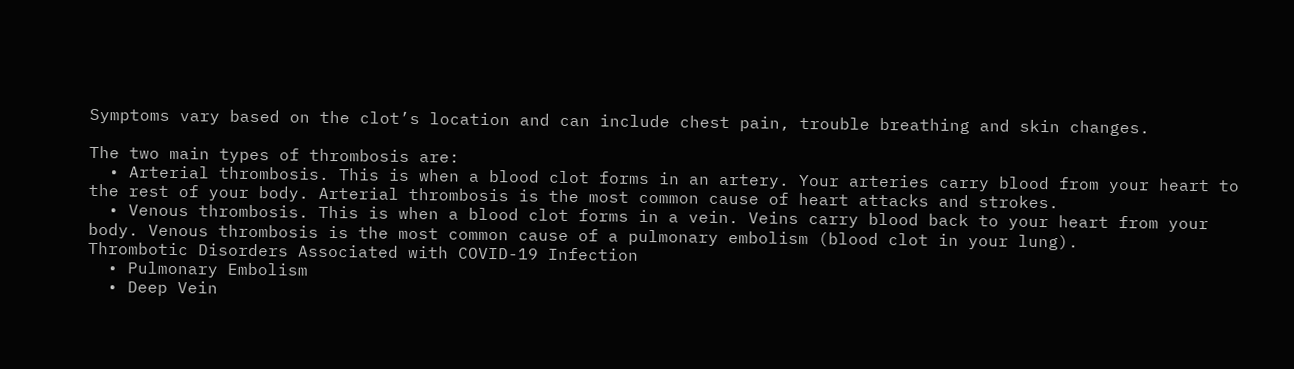Symptoms vary based on the clot’s location and can include chest pain, trouble breathing and skin changes.

The two main types of thrombosis are:
  • Arterial thrombosis. This is when a blood clot forms in an artery. Your arteries carry blood from your heart to the rest of your body. Arterial thrombosis is the most common cause of heart attacks and strokes.
  • Venous thrombosis. This is when a blood clot forms in a vein. Veins carry blood back to your heart from your body. Venous thrombosis is the most common cause of a pulmonary embolism (blood clot in your lung).
Thrombotic Disorders Associated with COVID-19 Infection
  • Pulmonary Embolism
  • Deep Vein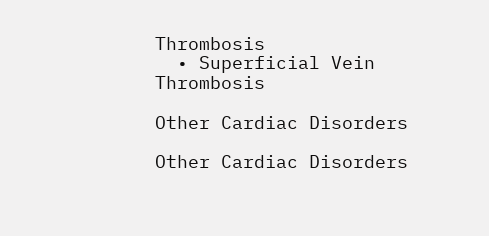Thrombosis
  • Superficial Vein Thrombosis

Other Cardiac Disorders

Other Cardiac Disorders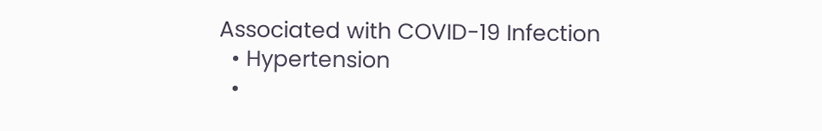Associated with COVID-19 Infection
  • Hypertension
  •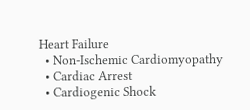Heart Failure
  • Non-Ischemic Cardiomyopathy
  • Cardiac Arrest
  • Cardiogenic Shock